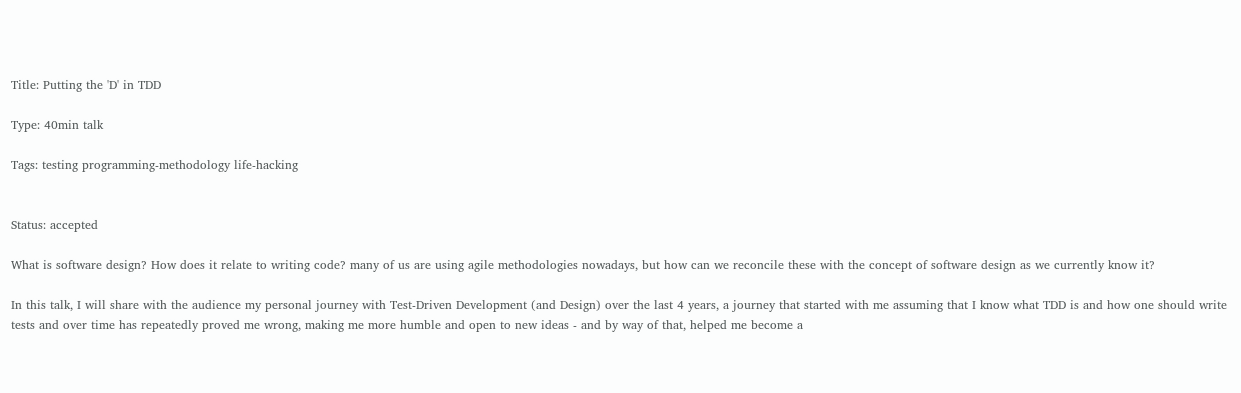Title: Putting the 'D' in TDD

Type: 40min talk

Tags: testing programming-methodology life-hacking


Status: accepted

What is software design? How does it relate to writing code? many of us are using agile methodologies nowadays, but how can we reconcile these with the concept of software design as we currently know it?

In this talk, I will share with the audience my personal journey with Test-Driven Development (and Design) over the last 4 years, a journey that started with me assuming that I know what TDD is and how one should write tests and over time has repeatedly proved me wrong, making me more humble and open to new ideas - and by way of that, helped me become a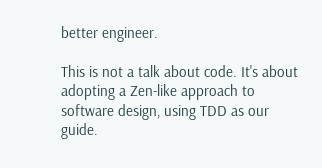better engineer.

This is not a talk about code. It's about adopting a Zen-like approach to software design, using TDD as our guide.